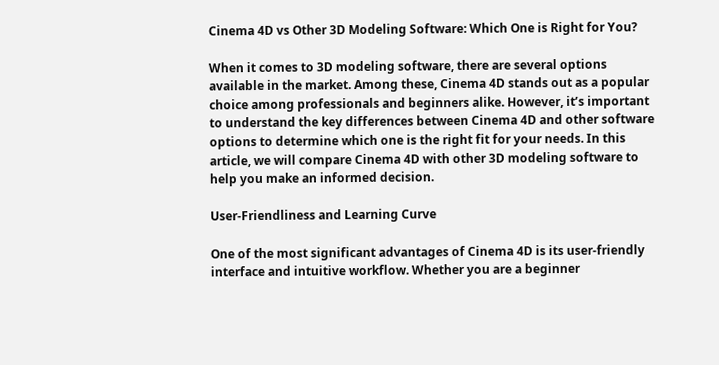Cinema 4D vs Other 3D Modeling Software: Which One is Right for You?

When it comes to 3D modeling software, there are several options available in the market. Among these, Cinema 4D stands out as a popular choice among professionals and beginners alike. However, it’s important to understand the key differences between Cinema 4D and other software options to determine which one is the right fit for your needs. In this article, we will compare Cinema 4D with other 3D modeling software to help you make an informed decision.

User-Friendliness and Learning Curve

One of the most significant advantages of Cinema 4D is its user-friendly interface and intuitive workflow. Whether you are a beginner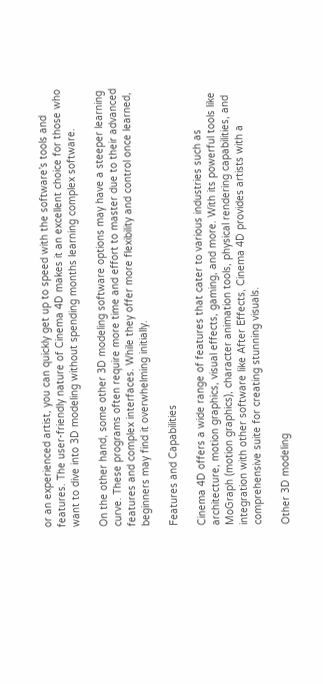or an experienced artist, you can quickly get up to speed with the software’s tools and features. The user-friendly nature of Cinema 4D makes it an excellent choice for those who want to dive into 3D modeling without spending months learning complex software.

On the other hand, some other 3D modeling software options may have a steeper learning curve. These programs often require more time and effort to master due to their advanced features and complex interfaces. While they offer more flexibility and control once learned, beginners may find it overwhelming initially.

Features and Capabilities

Cinema 4D offers a wide range of features that cater to various industries such as architecture, motion graphics, visual effects, gaming, and more. With its powerful tools like MoGraph (motion graphics), character animation tools, physical rendering capabilities, and integration with other software like After Effects, Cinema 4D provides artists with a comprehensive suite for creating stunning visuals.

Other 3D modeling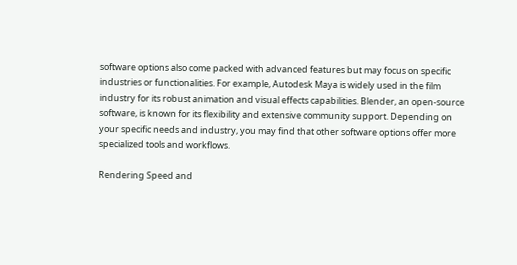software options also come packed with advanced features but may focus on specific industries or functionalities. For example, Autodesk Maya is widely used in the film industry for its robust animation and visual effects capabilities. Blender, an open-source software, is known for its flexibility and extensive community support. Depending on your specific needs and industry, you may find that other software options offer more specialized tools and workflows.

Rendering Speed and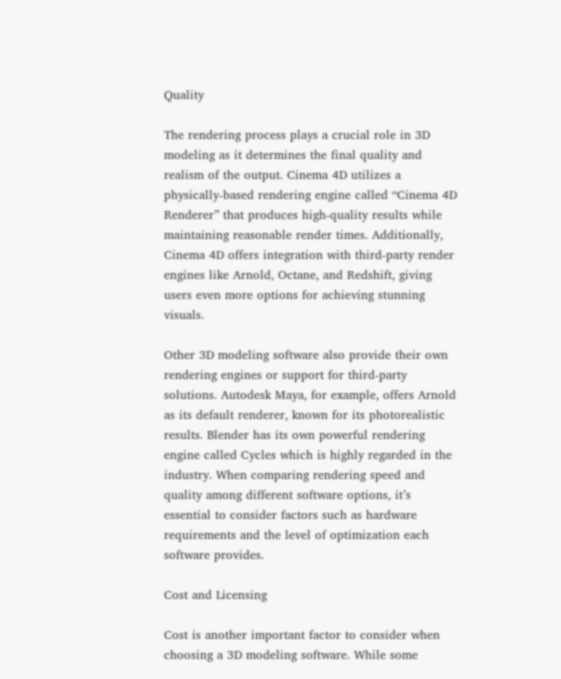Quality

The rendering process plays a crucial role in 3D modeling as it determines the final quality and realism of the output. Cinema 4D utilizes a physically-based rendering engine called “Cinema 4D Renderer” that produces high-quality results while maintaining reasonable render times. Additionally, Cinema 4D offers integration with third-party render engines like Arnold, Octane, and Redshift, giving users even more options for achieving stunning visuals.

Other 3D modeling software also provide their own rendering engines or support for third-party solutions. Autodesk Maya, for example, offers Arnold as its default renderer, known for its photorealistic results. Blender has its own powerful rendering engine called Cycles which is highly regarded in the industry. When comparing rendering speed and quality among different software options, it’s essential to consider factors such as hardware requirements and the level of optimization each software provides.

Cost and Licensing

Cost is another important factor to consider when choosing a 3D modeling software. While some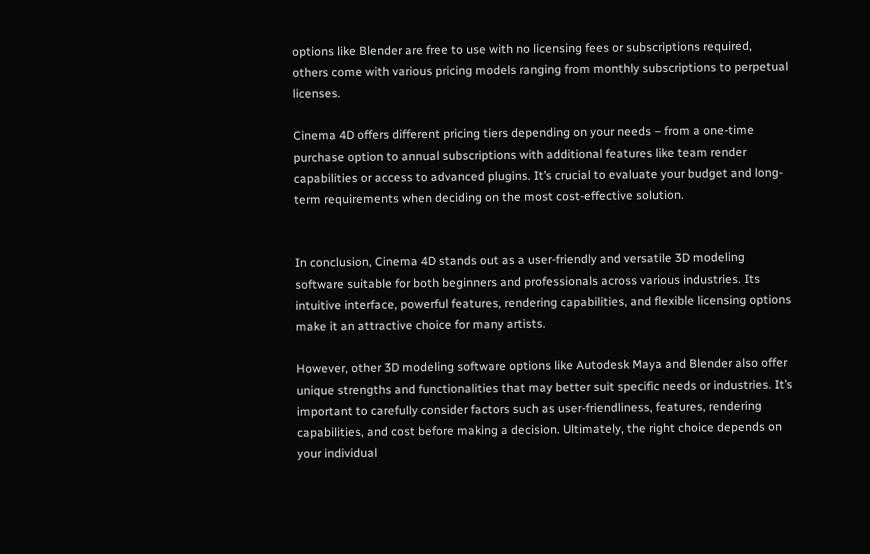options like Blender are free to use with no licensing fees or subscriptions required, others come with various pricing models ranging from monthly subscriptions to perpetual licenses.

Cinema 4D offers different pricing tiers depending on your needs – from a one-time purchase option to annual subscriptions with additional features like team render capabilities or access to advanced plugins. It’s crucial to evaluate your budget and long-term requirements when deciding on the most cost-effective solution.


In conclusion, Cinema 4D stands out as a user-friendly and versatile 3D modeling software suitable for both beginners and professionals across various industries. Its intuitive interface, powerful features, rendering capabilities, and flexible licensing options make it an attractive choice for many artists.

However, other 3D modeling software options like Autodesk Maya and Blender also offer unique strengths and functionalities that may better suit specific needs or industries. It’s important to carefully consider factors such as user-friendliness, features, rendering capabilities, and cost before making a decision. Ultimately, the right choice depends on your individual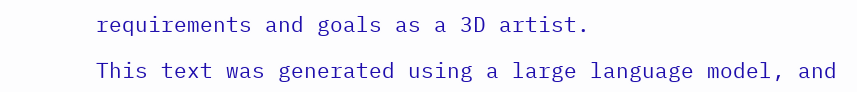requirements and goals as a 3D artist.

This text was generated using a large language model, and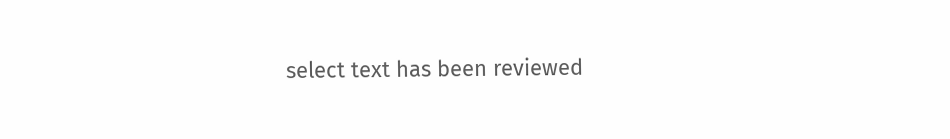select text has been reviewed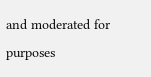and moderated for purposes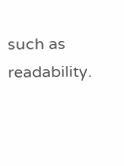such as readability.